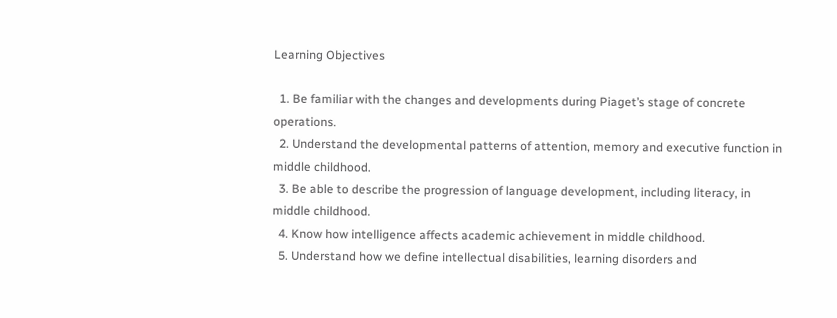Learning Objectives

  1. Be familiar with the changes and developments during Piaget’s stage of concrete operations.
  2. Understand the developmental patterns of attention, memory and executive function in middle childhood.
  3. Be able to describe the progression of language development, including literacy, in middle childhood.
  4. Know how intelligence affects academic achievement in middle childhood.
  5. Understand how we define intellectual disabilities, learning disorders and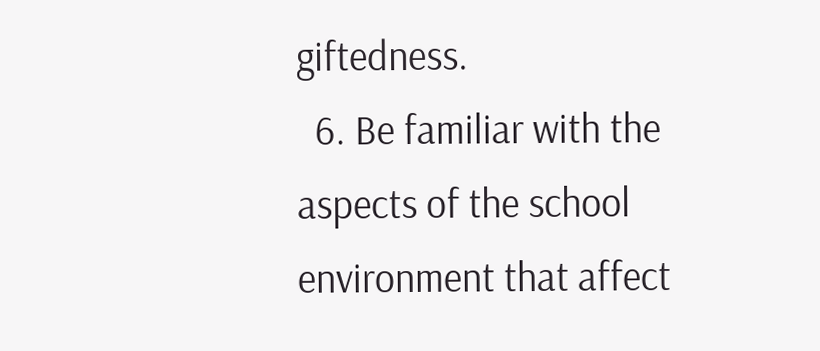giftedness.
  6. Be familiar with the aspects of the school environment that affect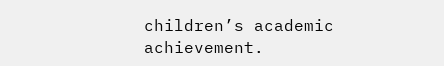children’s academic achievement.